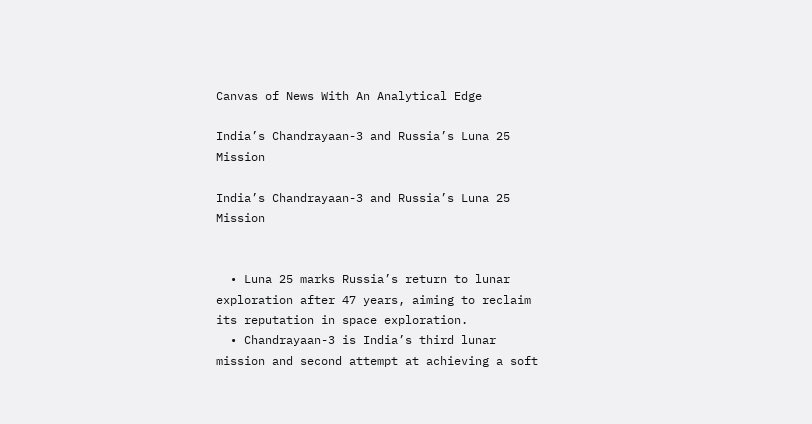Canvas of News With An Analytical Edge

India’s Chandrayaan-3 and Russia’s Luna 25 Mission

India’s Chandrayaan-3 and Russia’s Luna 25 Mission


  • Luna 25 marks Russia’s return to lunar exploration after 47 years, aiming to reclaim its reputation in space exploration.
  • Chandrayaan-3 is India’s third lunar mission and second attempt at achieving a soft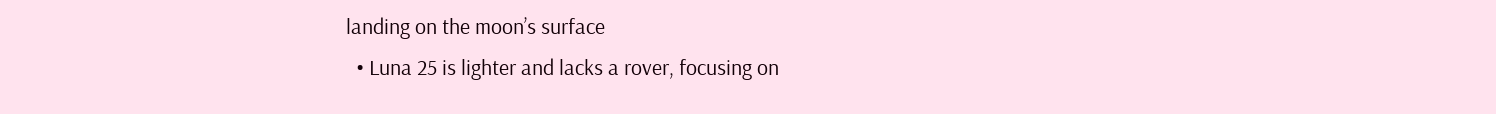landing on the moon’s surface
  • Luna 25 is lighter and lacks a rover, focusing on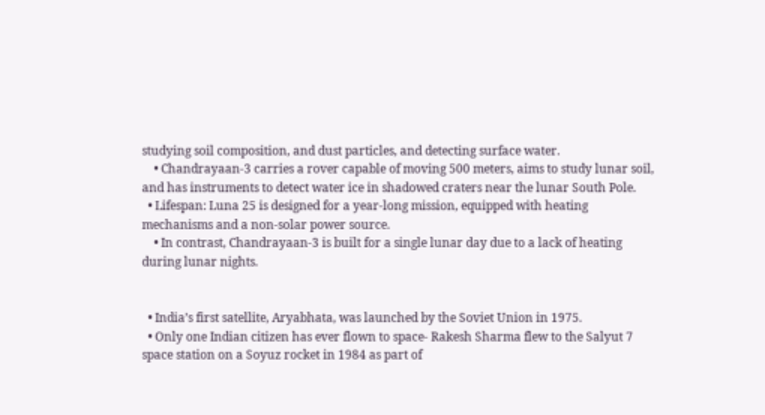studying soil composition, and dust particles, and detecting surface water.
    • Chandrayaan-3 carries a rover capable of moving 500 meters, aims to study lunar soil, and has instruments to detect water ice in shadowed craters near the lunar South Pole.
  • Lifespan: Luna 25 is designed for a year-long mission, equipped with heating mechanisms and a non-solar power source.
    • In contrast, Chandrayaan-3 is built for a single lunar day due to a lack of heating during lunar nights.


  • India’s first satellite, Aryabhata, was launched by the Soviet Union in 1975.
  • Only one Indian citizen has ever flown to space- Rakesh Sharma flew to the Salyut 7 space station on a Soyuz rocket in 1984 as part of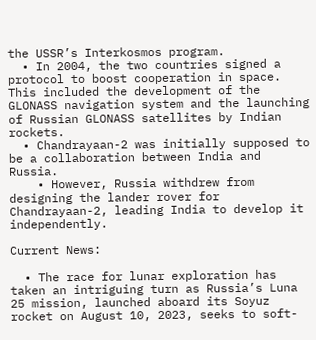the USSR’s Interkosmos program.
  • In 2004, the two countries signed a protocol to boost cooperation in space. This included the development of the GLONASS navigation system and the launching of Russian GLONASS satellites by Indian rockets.
  • Chandrayaan-2 was initially supposed to be a collaboration between India and Russia.
    • However, Russia withdrew from designing the lander rover for Chandrayaan-2, leading India to develop it independently.

Current News:

  • The race for lunar exploration has taken an intriguing turn as Russia’s Luna 25 mission, launched aboard its Soyuz rocket on August 10, 2023, seeks to soft-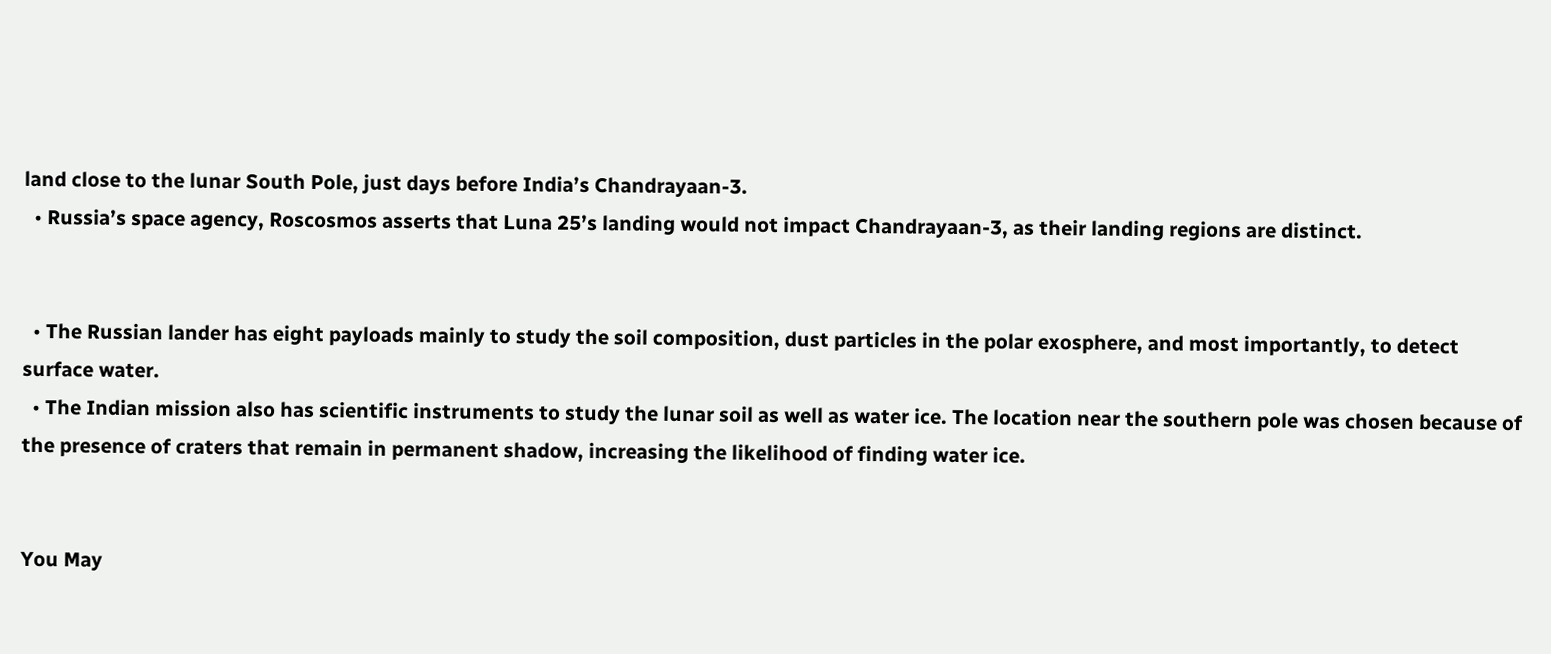land close to the lunar South Pole, just days before India’s Chandrayaan-3.
  • Russia’s space agency, Roscosmos asserts that Luna 25’s landing would not impact Chandrayaan-3, as their landing regions are distinct.


  • The Russian lander has eight payloads mainly to study the soil composition, dust particles in the polar exosphere, and most importantly, to detect surface water.
  • The Indian mission also has scientific instruments to study the lunar soil as well as water ice. The location near the southern pole was chosen because of the presence of craters that remain in permanent shadow, increasing the likelihood of finding water ice.


You May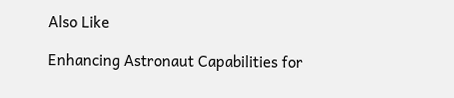Also Like

Enhancing Astronaut Capabilities for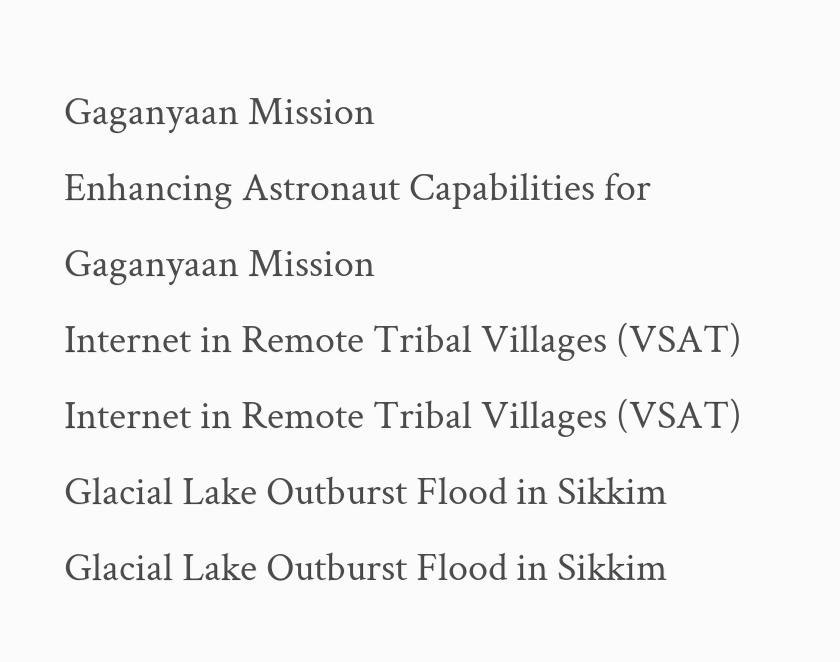Gaganyaan Mission
Enhancing Astronaut Capabilities for Gaganyaan Mission
Internet in Remote Tribal Villages (VSAT)
Internet in Remote Tribal Villages (VSAT)
Glacial Lake Outburst Flood in Sikkim
Glacial Lake Outburst Flood in Sikkim